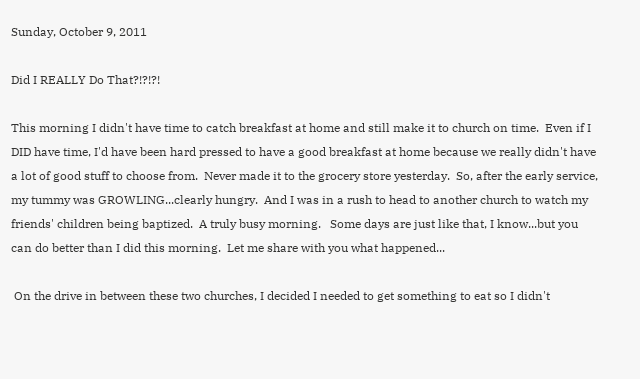Sunday, October 9, 2011

Did I REALLY Do That?!?!?!

This morning I didn't have time to catch breakfast at home and still make it to church on time.  Even if I DID have time, I'd have been hard pressed to have a good breakfast at home because we really didn't have a lot of good stuff to choose from.  Never made it to the grocery store yesterday.  So, after the early service, my tummy was GROWLING...clearly hungry.  And I was in a rush to head to another church to watch my friends' children being baptized.  A truly busy morning.   Some days are just like that, I know...but you can do better than I did this morning.  Let me share with you what happened...

 On the drive in between these two churches, I decided I needed to get something to eat so I didn't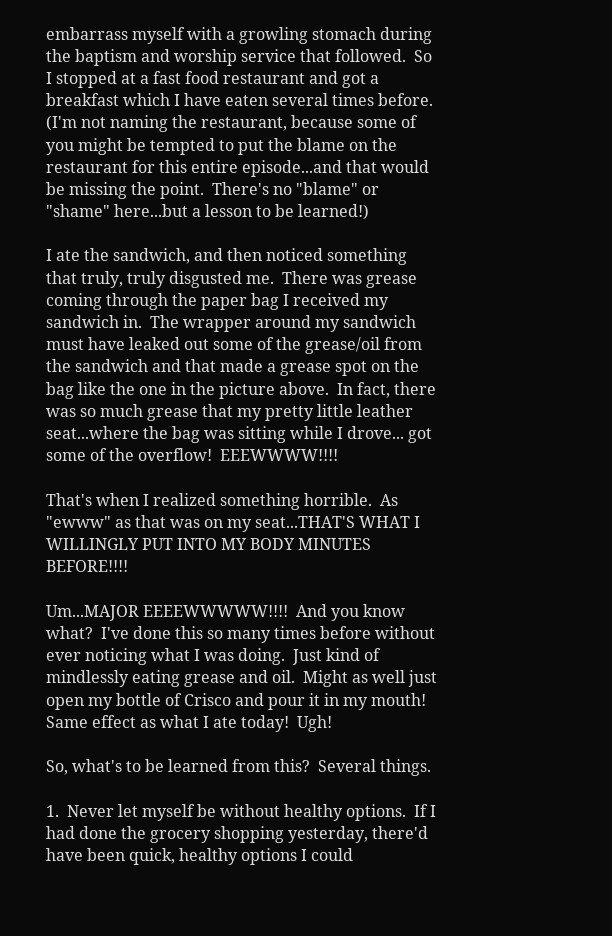embarrass myself with a growling stomach during the baptism and worship service that followed.  So I stopped at a fast food restaurant and got a breakfast which I have eaten several times before.  (I'm not naming the restaurant, because some of you might be tempted to put the blame on the restaurant for this entire episode...and that would be missing the point.  There's no "blame" or "shame" here...but a lesson to be learned!)

I ate the sandwich, and then noticed something that truly, truly disgusted me.  There was grease coming through the paper bag I received my sandwich in.  The wrapper around my sandwich must have leaked out some of the grease/oil from the sandwich and that made a grease spot on the bag like the one in the picture above.  In fact, there was so much grease that my pretty little leather seat...where the bag was sitting while I drove... got some of the overflow!  EEEWWWW!!!!

That's when I realized something horrible.  As "ewww" as that was on my seat...THAT'S WHAT I WILLINGLY PUT INTO MY BODY MINUTES BEFORE!!!!

Um...MAJOR EEEEWWWWW!!!!  And you know what?  I've done this so many times before without ever noticing what I was doing.  Just kind of mindlessly eating grease and oil.  Might as well just open my bottle of Crisco and pour it in my mouth!  Same effect as what I ate today!  Ugh!

So, what's to be learned from this?  Several things.

1.  Never let myself be without healthy options.  If I had done the grocery shopping yesterday, there'd have been quick, healthy options I could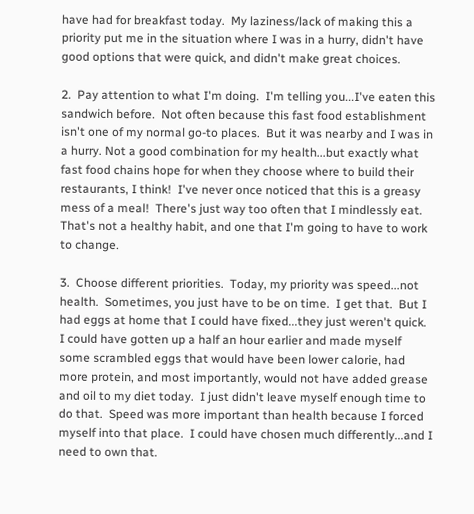have had for breakfast today.  My laziness/lack of making this a priority put me in the situation where I was in a hurry, didn't have good options that were quick, and didn't make great choices.

2.  Pay attention to what I'm doing.  I'm telling you...I've eaten this sandwich before.  Not often because this fast food establishment isn't one of my normal go-to places.  But it was nearby and I was in a hurry. Not a good combination for my health...but exactly what fast food chains hope for when they choose where to build their restaurants, I think!  I've never once noticed that this is a greasy mess of a meal!  There's just way too often that I mindlessly eat.  That's not a healthy habit, and one that I'm going to have to work to change.

3.  Choose different priorities.  Today, my priority was speed...not health.  Sometimes, you just have to be on time.  I get that.  But I had eggs at home that I could have fixed...they just weren't quick.  I could have gotten up a half an hour earlier and made myself some scrambled eggs that would have been lower calorie, had more protein, and most importantly, would not have added grease and oil to my diet today.  I just didn't leave myself enough time to do that.  Speed was more important than health because I forced myself into that place.  I could have chosen much differently...and I need to own that.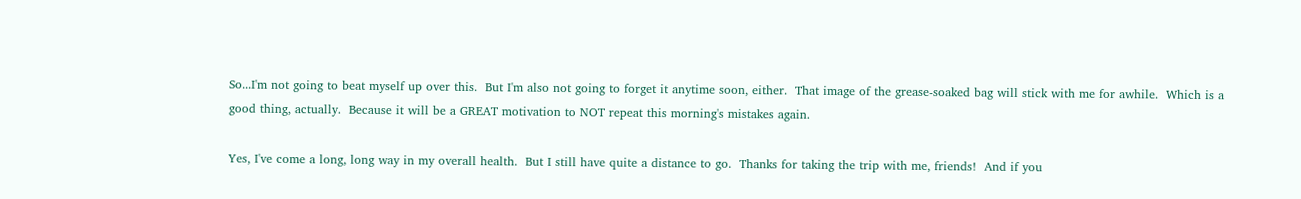So...I'm not going to beat myself up over this.  But I'm also not going to forget it anytime soon, either.  That image of the grease-soaked bag will stick with me for awhile.  Which is a good thing, actually.  Because it will be a GREAT motivation to NOT repeat this morning's mistakes again.

Yes, I've come a long, long way in my overall health.  But I still have quite a distance to go.  Thanks for taking the trip with me, friends!  And if you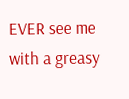EVER see me with a greasy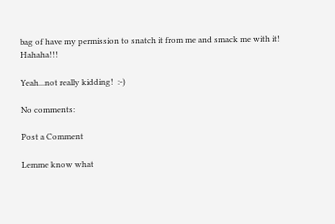bag of have my permission to snatch it from me and smack me with it!  Hahaha!!!

Yeah...not really kidding!  :-)

No comments:

Post a Comment

Lemme know what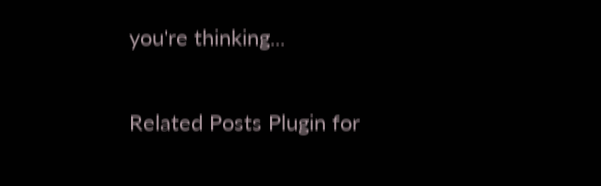you're thinking...


Related Posts Plugin for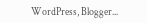WordPress, Blogger...